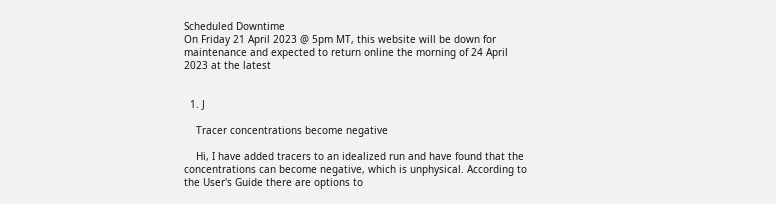Scheduled Downtime
On Friday 21 April 2023 @ 5pm MT, this website will be down for maintenance and expected to return online the morning of 24 April 2023 at the latest


  1. J

    Tracer concentrations become negative

    Hi, I have added tracers to an idealized run and have found that the concentrations can become negative, which is unphysical. According to the User's Guide there are options to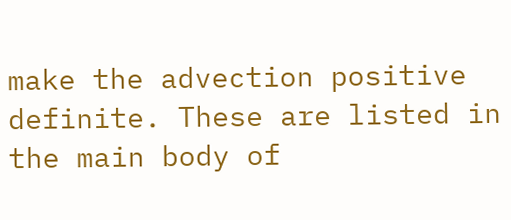make the advection positive definite. These are listed in the main body of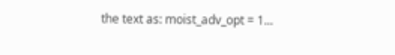the text as: moist_adv_opt = 1...